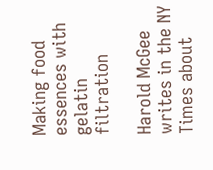Making food essences with gelatin filtration

Harold McGee writes in the NY Times about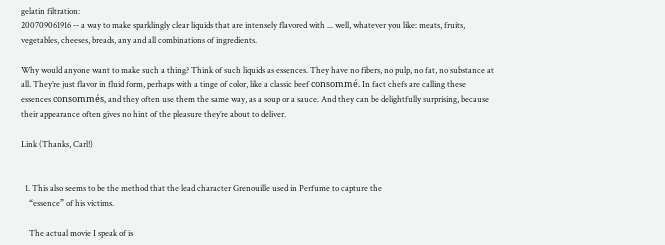gelatin filtration:
200709061916 -- a way to make sparklingly clear liquids that are intensely flavored with ... well, whatever you like: meats, fruits, vegetables, cheeses, breads, any and all combinations of ingredients.

Why would anyone want to make such a thing? Think of such liquids as essences. They have no fibers, no pulp, no fat, no substance at all. They’re just flavor in fluid form, perhaps with a tinge of color, like a classic beef consommé. In fact chefs are calling these essences consommés, and they often use them the same way, as a soup or a sauce. And they can be delightfully surprising, because their appearance often gives no hint of the pleasure they’re about to deliver.

Link (Thanks, Carl!)


  1. This also seems to be the method that the lead character Grenouille used in Perfume to capture the
    “essence” of his victims.

    The actual movie I speak of is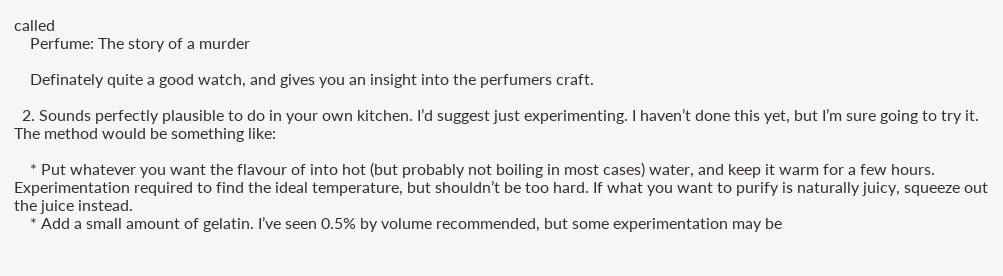called
    Perfume: The story of a murder

    Definately quite a good watch, and gives you an insight into the perfumers craft.

  2. Sounds perfectly plausible to do in your own kitchen. I’d suggest just experimenting. I haven’t done this yet, but I’m sure going to try it. The method would be something like:

    * Put whatever you want the flavour of into hot (but probably not boiling in most cases) water, and keep it warm for a few hours. Experimentation required to find the ideal temperature, but shouldn’t be too hard. If what you want to purify is naturally juicy, squeeze out the juice instead.
    * Add a small amount of gelatin. I’ve seen 0.5% by volume recommended, but some experimentation may be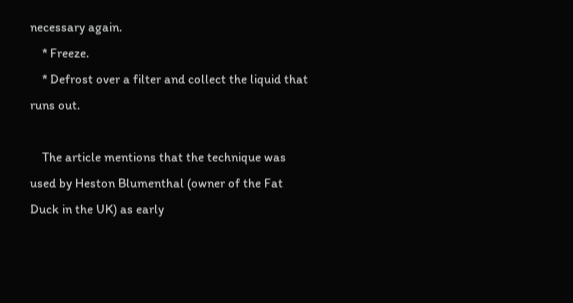necessary again.
    * Freeze.
    * Defrost over a filter and collect the liquid that runs out.

    The article mentions that the technique was used by Heston Blumenthal (owner of the Fat Duck in the UK) as early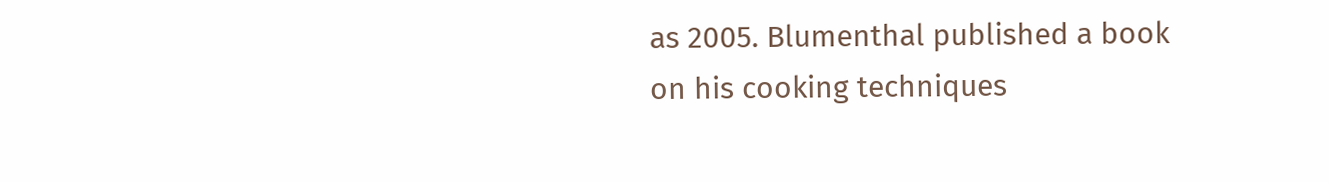as 2005. Blumenthal published a book on his cooking techniques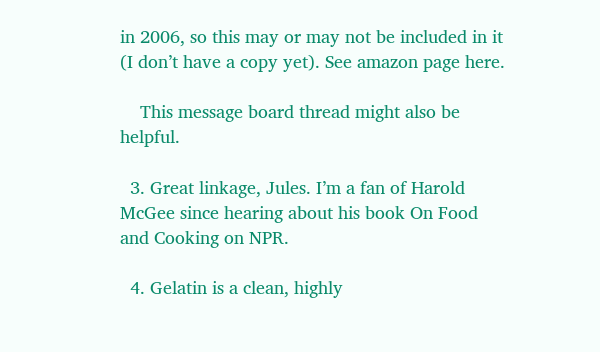in 2006, so this may or may not be included in it (I don’t have a copy yet). See amazon page here.

    This message board thread might also be helpful.

  3. Great linkage, Jules. I’m a fan of Harold McGee since hearing about his book On Food and Cooking on NPR.

  4. Gelatin is a clean, highly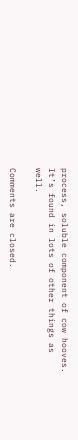process, soluble component of cow hooves. It’s found in lots of other things as well.

Comments are closed.